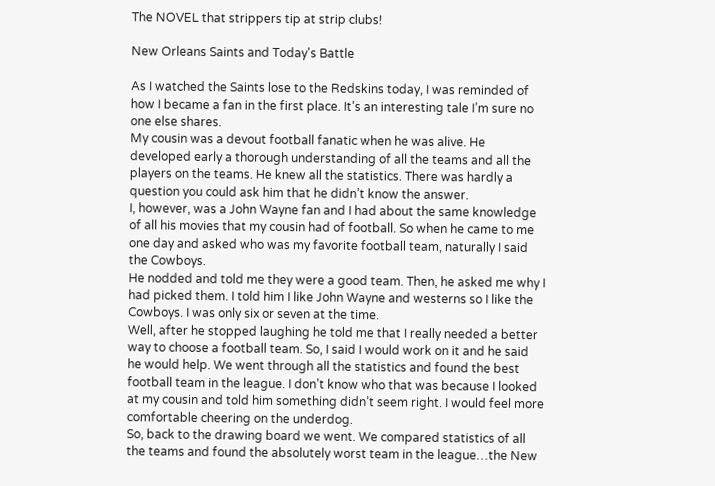The NOVEL that strippers tip at strip clubs!

New Orleans Saints and Today's Battle

As I watched the Saints lose to the Redskins today, I was reminded of how I became a fan in the first place. It’s an interesting tale I’m sure no one else shares.
My cousin was a devout football fanatic when he was alive. He developed early a thorough understanding of all the teams and all the players on the teams. He knew all the statistics. There was hardly a question you could ask him that he didn’t know the answer.
I, however, was a John Wayne fan and I had about the same knowledge of all his movies that my cousin had of football. So when he came to me one day and asked who was my favorite football team, naturally I said the Cowboys.
He nodded and told me they were a good team. Then, he asked me why I had picked them. I told him I like John Wayne and westerns so I like the Cowboys. I was only six or seven at the time.
Well, after he stopped laughing he told me that I really needed a better way to choose a football team. So, I said I would work on it and he said he would help. We went through all the statistics and found the best football team in the league. I don’t know who that was because I looked at my cousin and told him something didn’t seem right. I would feel more comfortable cheering on the underdog.
So, back to the drawing board we went. We compared statistics of all the teams and found the absolutely worst team in the league…the New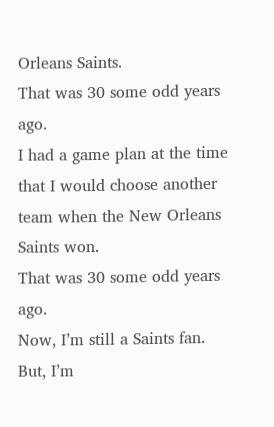Orleans Saints.
That was 30 some odd years ago.
I had a game plan at the time that I would choose another team when the New Orleans Saints won.
That was 30 some odd years ago.
Now, I’m still a Saints fan. But, I’m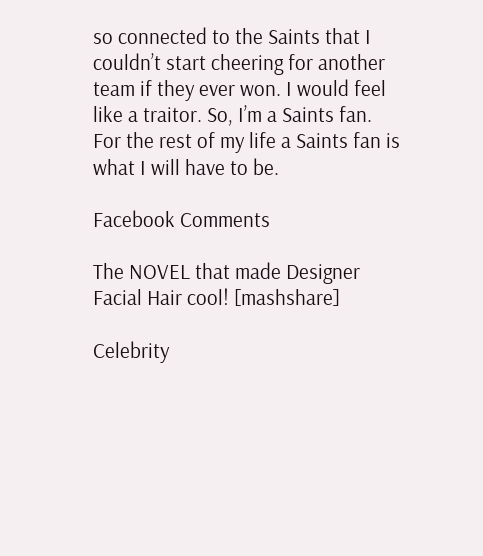so connected to the Saints that I couldn’t start cheering for another team if they ever won. I would feel like a traitor. So, I’m a Saints fan. For the rest of my life a Saints fan is what I will have to be.

Facebook Comments

The NOVEL that made Designer Facial Hair cool! [mashshare]

Celebrity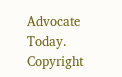Advocate Today. Copyright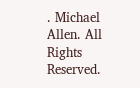. Michael Allen. All Rights Reserved.